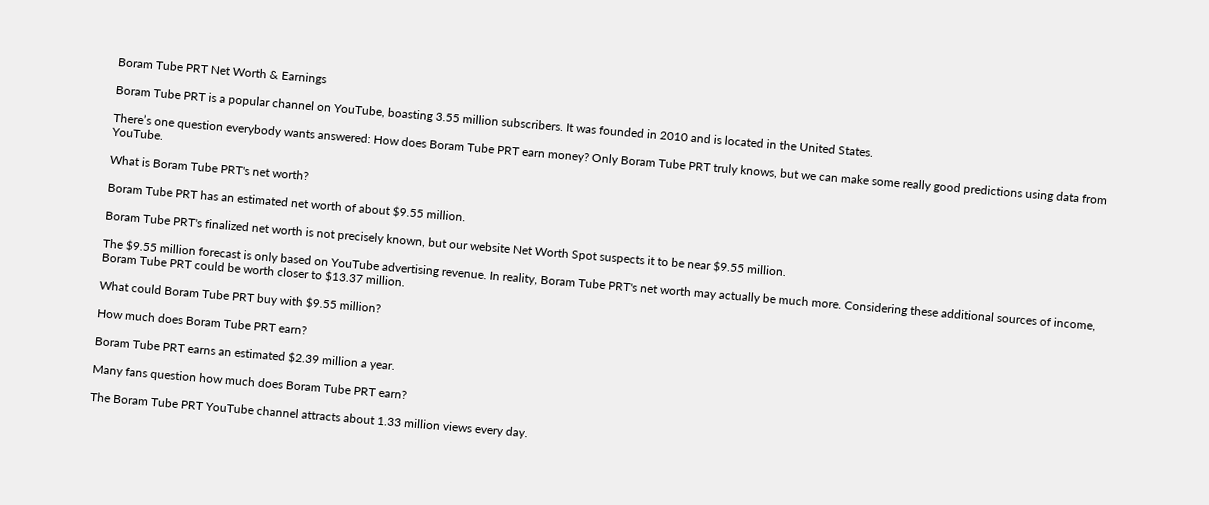Boram Tube PRT Net Worth & Earnings

Boram Tube PRT is a popular channel on YouTube, boasting 3.55 million subscribers. It was founded in 2010 and is located in the United States.

There’s one question everybody wants answered: How does Boram Tube PRT earn money? Only Boram Tube PRT truly knows, but we can make some really good predictions using data from YouTube.

What is Boram Tube PRT's net worth?

Boram Tube PRT has an estimated net worth of about $9.55 million.

Boram Tube PRT's finalized net worth is not precisely known, but our website Net Worth Spot suspects it to be near $9.55 million.

The $9.55 million forecast is only based on YouTube advertising revenue. In reality, Boram Tube PRT's net worth may actually be much more. Considering these additional sources of income, Boram Tube PRT could be worth closer to $13.37 million.

What could Boram Tube PRT buy with $9.55 million?

How much does Boram Tube PRT earn?

Boram Tube PRT earns an estimated $2.39 million a year.

Many fans question how much does Boram Tube PRT earn?

The Boram Tube PRT YouTube channel attracts about 1.33 million views every day.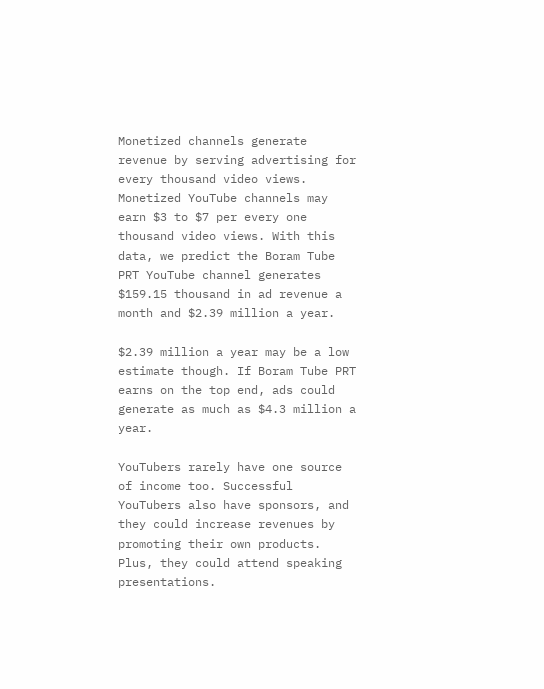Monetized channels generate revenue by serving advertising for every thousand video views. Monetized YouTube channels may earn $3 to $7 per every one thousand video views. With this data, we predict the Boram Tube PRT YouTube channel generates $159.15 thousand in ad revenue a month and $2.39 million a year.

$2.39 million a year may be a low estimate though. If Boram Tube PRT earns on the top end, ads could generate as much as $4.3 million a year.

YouTubers rarely have one source of income too. Successful YouTubers also have sponsors, and they could increase revenues by promoting their own products. Plus, they could attend speaking presentations.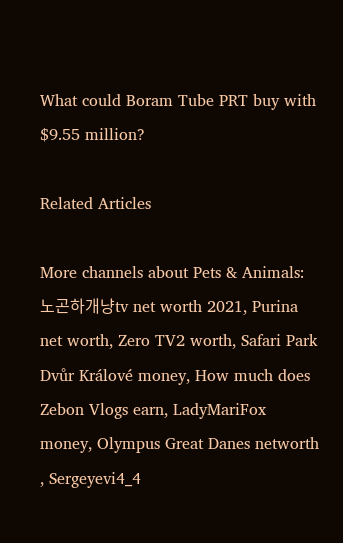What could Boram Tube PRT buy with $9.55 million?

Related Articles

More channels about Pets & Animals: 노곤하개냥tv net worth 2021, Purina net worth, Zero TV2 worth, Safari Park Dvůr Králové money, How much does Zebon Vlogs earn, LadyMariFox money, Olympus Great Danes networth , Sergeyevi4_4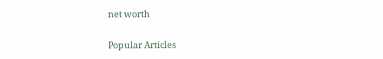net worth

Popular Articles